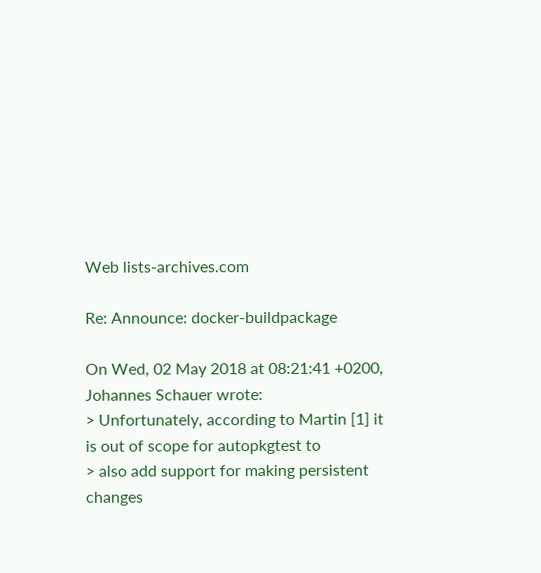Web lists-archives.com

Re: Announce: docker-buildpackage

On Wed, 02 May 2018 at 08:21:41 +0200, Johannes Schauer wrote:
> Unfortunately, according to Martin [1] it is out of scope for autopkgtest to
> also add support for making persistent changes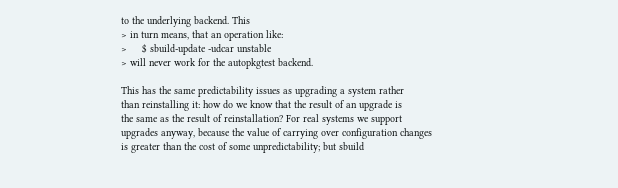to the underlying backend. This
> in turn means, that an operation like:
>     $ sbuild-update -udcar unstable
> will never work for the autopkgtest backend.

This has the same predictability issues as upgrading a system rather
than reinstalling it: how do we know that the result of an upgrade is
the same as the result of reinstallation? For real systems we support
upgrades anyway, because the value of carrying over configuration changes
is greater than the cost of some unpredictability; but sbuild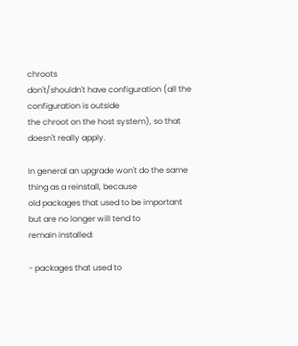chroots
don't/shouldn't have configuration (all the configuration is outside
the chroot on the host system), so that doesn't really apply.

In general an upgrade won't do the same thing as a reinstall, because
old packages that used to be important but are no longer will tend to
remain installed:

- packages that used to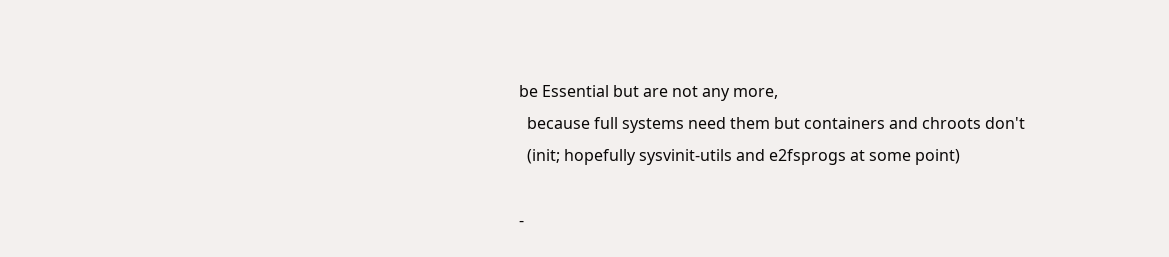be Essential but are not any more,
  because full systems need them but containers and chroots don't
  (init; hopefully sysvinit-utils and e2fsprogs at some point)

-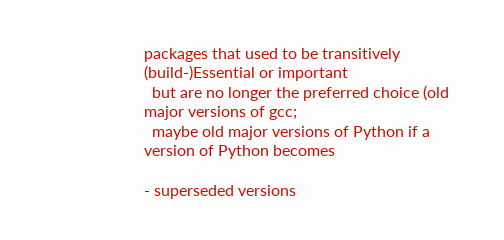packages that used to be transitively (build-)Essential or important
  but are no longer the preferred choice (old major versions of gcc;
  maybe old major versions of Python if a version of Python becomes

- superseded versions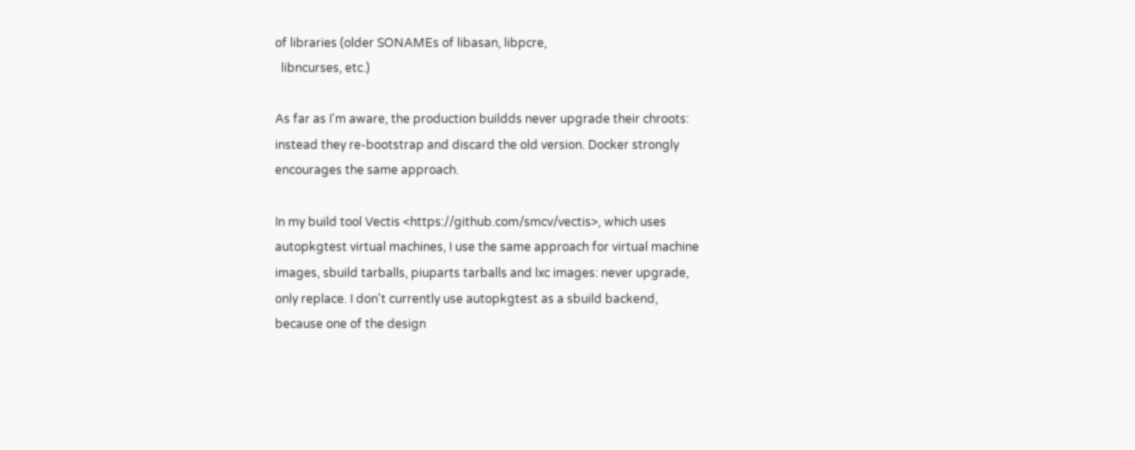of libraries (older SONAMEs of libasan, libpcre,
  libncurses, etc.)

As far as I'm aware, the production buildds never upgrade their chroots:
instead they re-bootstrap and discard the old version. Docker strongly
encourages the same approach.

In my build tool Vectis <https://github.com/smcv/vectis>, which uses
autopkgtest virtual machines, I use the same approach for virtual machine
images, sbuild tarballs, piuparts tarballs and lxc images: never upgrade,
only replace. I don't currently use autopkgtest as a sbuild backend,
because one of the design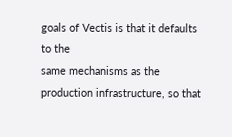goals of Vectis is that it defaults to the
same mechanisms as the production infrastructure, so that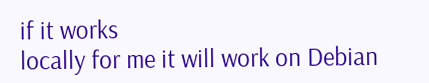if it works
locally for me it will work on Debian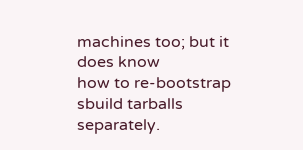machines too; but it does know
how to re-bootstrap sbuild tarballs separately.